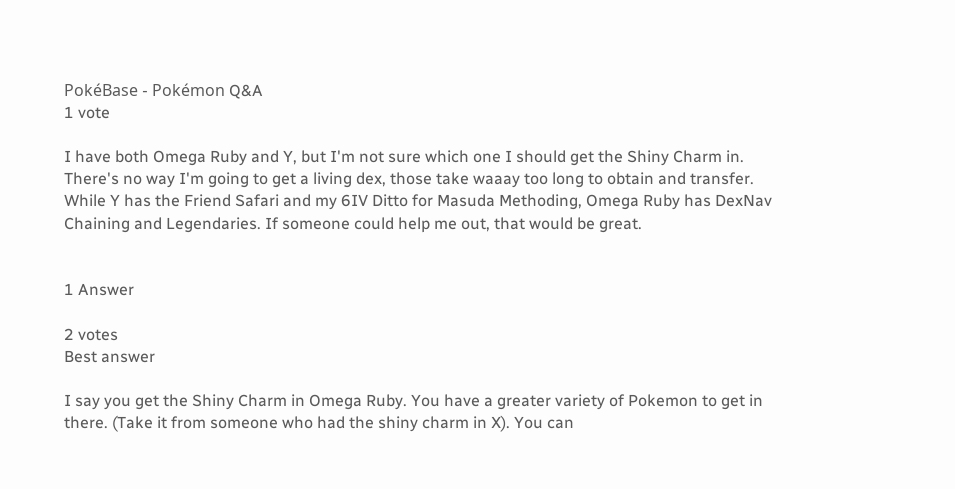PokéBase - Pokémon Q&A
1 vote

I have both Omega Ruby and Y, but I'm not sure which one I should get the Shiny Charm in. There's no way I'm going to get a living dex, those take waaay too long to obtain and transfer. While Y has the Friend Safari and my 6IV Ditto for Masuda Methoding, Omega Ruby has DexNav Chaining and Legendaries. If someone could help me out, that would be great.


1 Answer

2 votes
Best answer

I say you get the Shiny Charm in Omega Ruby. You have a greater variety of Pokemon to get in there. (Take it from someone who had the shiny charm in X). You can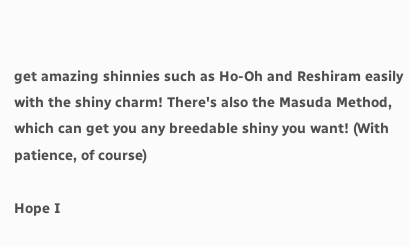get amazing shinnies such as Ho-Oh and Reshiram easily with the shiny charm! There's also the Masuda Method, which can get you any breedable shiny you want! (With patience, of course)

Hope I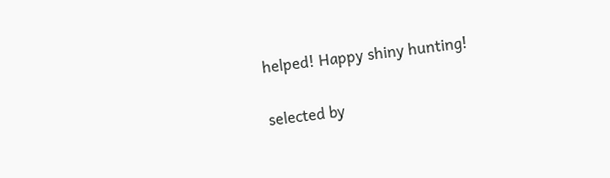helped! Happy shiny hunting!

selected by